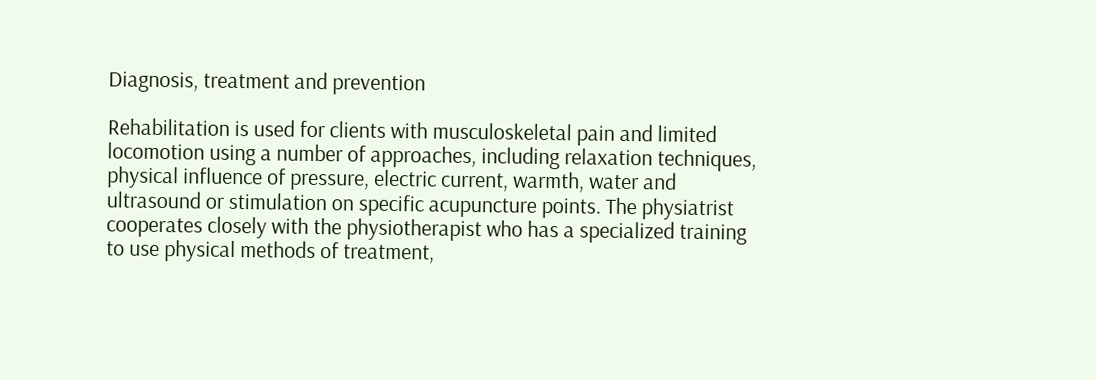Diagnosis, treatment and prevention

Rehabilitation is used for clients with musculoskeletal pain and limited locomotion using a number of approaches, including relaxation techniques, physical influence of pressure, electric current, warmth, water and ultrasound or stimulation on specific acupuncture points. The physiatrist cooperates closely with the physiotherapist who has a specialized training to use physical methods of treatment,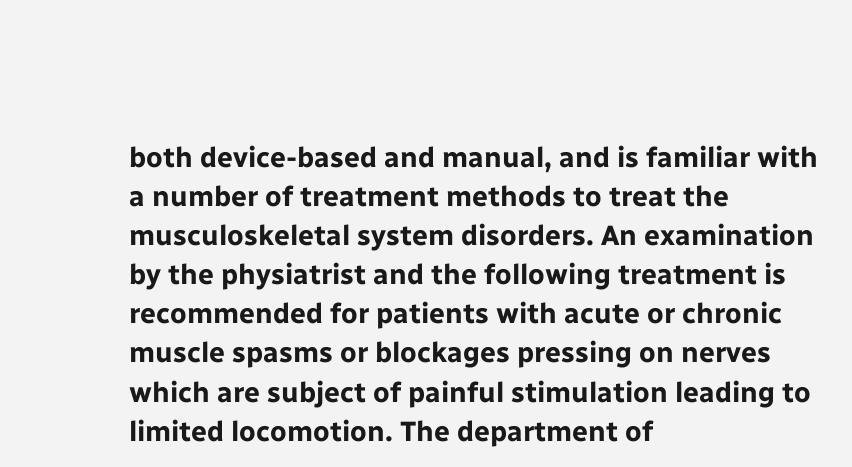both device-based and manual, and is familiar with a number of treatment methods to treat the musculoskeletal system disorders. An examination by the physiatrist and the following treatment is recommended for patients with acute or chronic muscle spasms or blockages pressing on nerves which are subject of painful stimulation leading to limited locomotion. The department of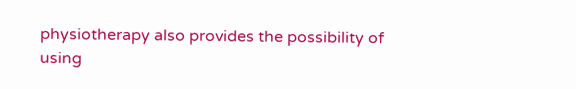physiotherapy also provides the possibility of using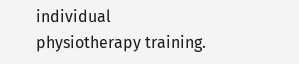individual physiotherapy training.